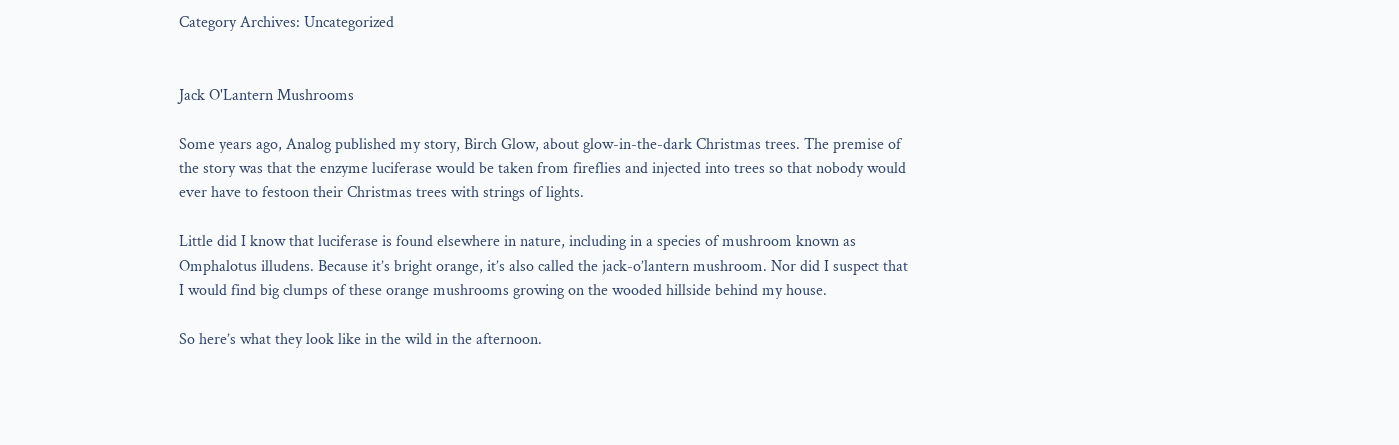Category Archives: Uncategorized


Jack O'Lantern Mushrooms

Some years ago, Analog published my story, Birch Glow, about glow-in-the-dark Christmas trees. The premise of the story was that the enzyme luciferase would be taken from fireflies and injected into trees so that nobody would ever have to festoon their Christmas trees with strings of lights.

Little did I know that luciferase is found elsewhere in nature, including in a species of mushroom known as Omphalotus illudens. Because it’s bright orange, it’s also called the jack-o’lantern mushroom. Nor did I suspect that I would find big clumps of these orange mushrooms growing on the wooded hillside behind my house.

So here’s what they look like in the wild in the afternoon.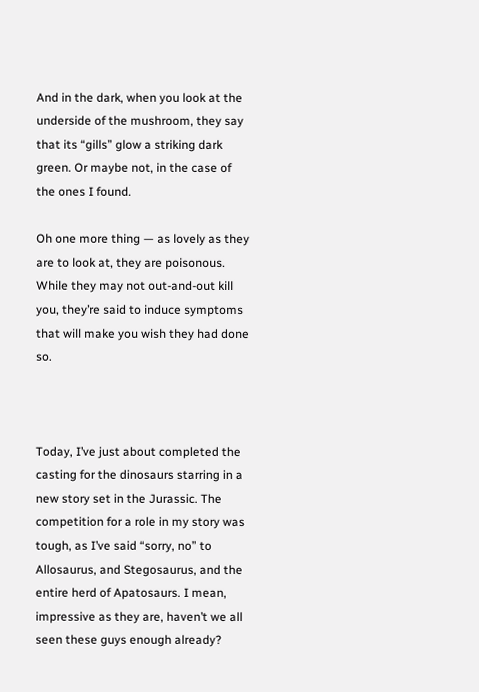And in the dark, when you look at the underside of the mushroom, they say that its “gills” glow a striking dark green. Or maybe not, in the case of the ones I found.

Oh one more thing — as lovely as they are to look at, they are poisonous. While they may not out-and-out kill you, they’re said to induce symptoms that will make you wish they had done so.



Today, I’ve just about completed the casting for the dinosaurs starring in a new story set in the Jurassic. The competition for a role in my story was tough, as I’ve said “sorry, no” to Allosaurus, and Stegosaurus, and the entire herd of Apatosaurs. I mean, impressive as they are, haven’t we all seen these guys enough already?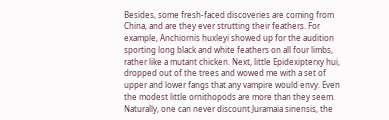Besides, some fresh-faced discoveries are coming from China, and are they ever strutting their feathers. For example, Anchiornis huxleyi showed up for the audition sporting long black and white feathers on all four limbs, rather like a mutant chicken. Next, little Epidexipterxy hui, dropped out of the trees and wowed me with a set of upper and lower fangs that any vampire would envy. Even the modest little ornithopods are more than they seem. Naturally, one can never discount Juramaia sinensis, the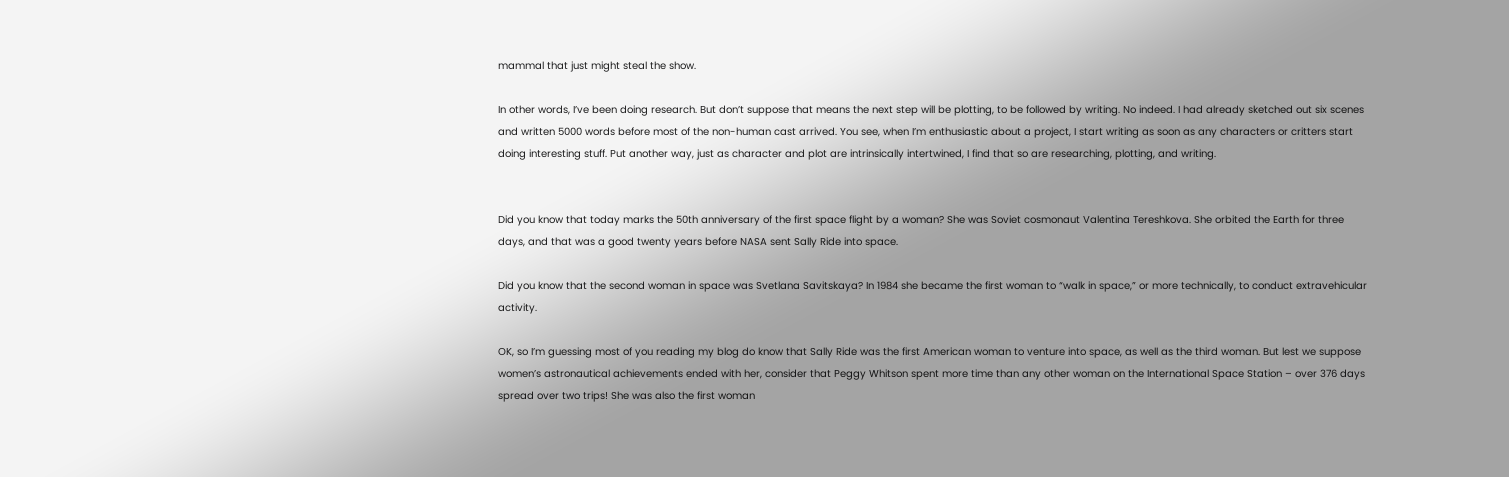mammal that just might steal the show.

In other words, I’ve been doing research. But don’t suppose that means the next step will be plotting, to be followed by writing. No indeed. I had already sketched out six scenes and written 5000 words before most of the non-human cast arrived. You see, when I’m enthusiastic about a project, I start writing as soon as any characters or critters start doing interesting stuff. Put another way, just as character and plot are intrinsically intertwined, I find that so are researching, plotting, and writing.


Did you know that today marks the 50th anniversary of the first space flight by a woman? She was Soviet cosmonaut Valentina Tereshkova. She orbited the Earth for three days, and that was a good twenty years before NASA sent Sally Ride into space.

Did you know that the second woman in space was Svetlana Savitskaya? In 1984 she became the first woman to “walk in space,” or more technically, to conduct extravehicular activity.

OK, so I’m guessing most of you reading my blog do know that Sally Ride was the first American woman to venture into space, as well as the third woman. But lest we suppose women’s astronautical achievements ended with her, consider that Peggy Whitson spent more time than any other woman on the International Space Station – over 376 days spread over two trips! She was also the first woman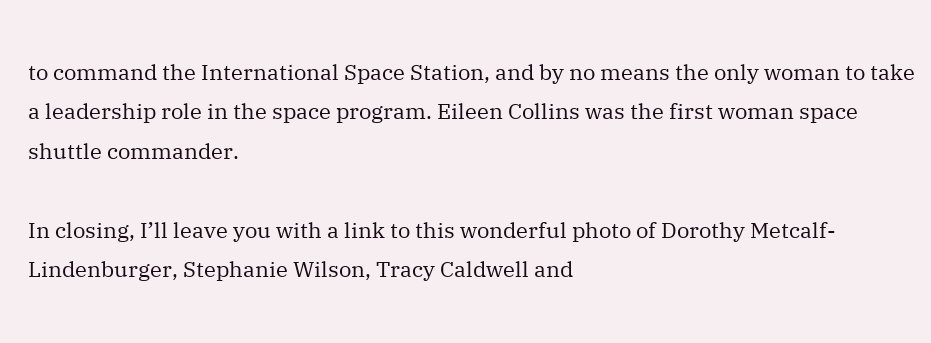to command the International Space Station, and by no means the only woman to take a leadership role in the space program. Eileen Collins was the first woman space shuttle commander.

In closing, I’ll leave you with a link to this wonderful photo of Dorothy Metcalf-Lindenburger, Stephanie Wilson, Tracy Caldwell and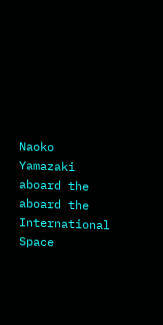Naoko Yamazaki aboard the aboard the International Space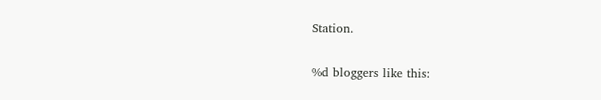Station.

%d bloggers like this: